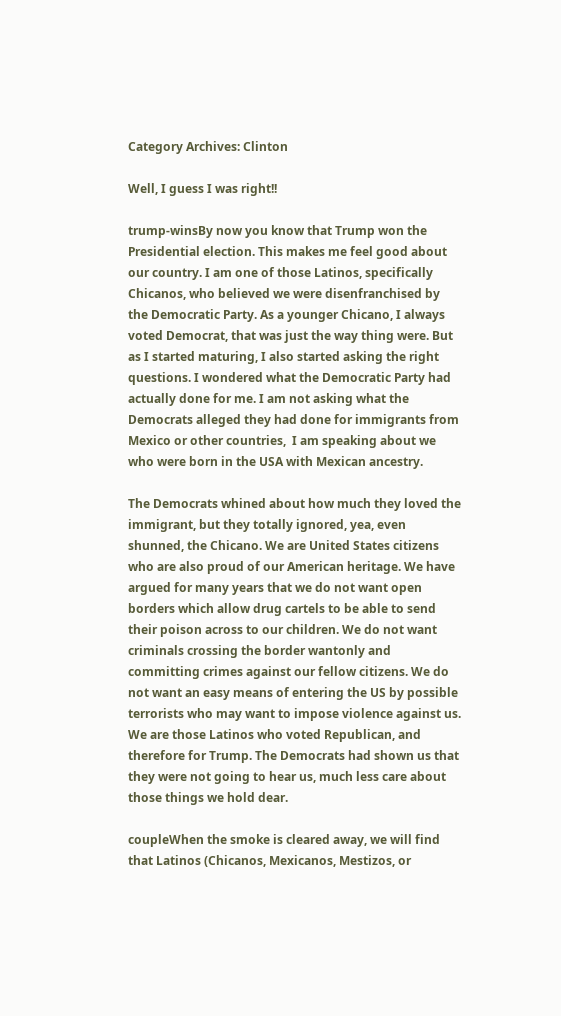Category Archives: Clinton

Well, I guess I was right!!

trump-winsBy now you know that Trump won the Presidential election. This makes me feel good about our country. I am one of those Latinos, specifically Chicanos, who believed we were disenfranchised by the Democratic Party. As a younger Chicano, I always voted Democrat, that was just the way thing were. But as I started maturing, I also started asking the right questions. I wondered what the Democratic Party had actually done for me. I am not asking what the Democrats alleged they had done for immigrants from Mexico or other countries,  I am speaking about we who were born in the USA with Mexican ancestry.

The Democrats whined about how much they loved the immigrant, but they totally ignored, yea, even shunned, the Chicano. We are United States citizens who are also proud of our American heritage. We have argued for many years that we do not want open borders which allow drug cartels to be able to send their poison across to our children. We do not want criminals crossing the border wantonly and committing crimes against our fellow citizens. We do not want an easy means of entering the US by possible terrorists who may want to impose violence against us.  We are those Latinos who voted Republican, and therefore for Trump. The Democrats had shown us that they were not going to hear us, much less care about those things we hold dear.

coupleWhen the smoke is cleared away, we will find that Latinos (Chicanos, Mexicanos, Mestizos, or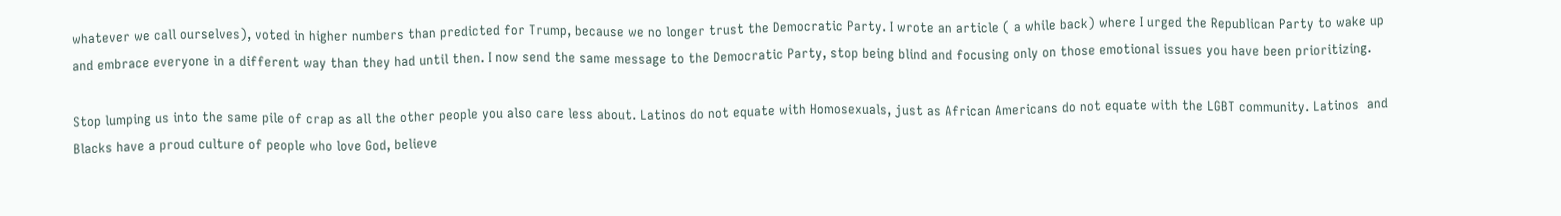whatever we call ourselves), voted in higher numbers than predicted for Trump, because we no longer trust the Democratic Party. I wrote an article ( a while back) where I urged the Republican Party to wake up and embrace everyone in a different way than they had until then. I now send the same message to the Democratic Party, stop being blind and focusing only on those emotional issues you have been prioritizing.

Stop lumping us into the same pile of crap as all the other people you also care less about. Latinos do not equate with Homosexuals, just as African Americans do not equate with the LGBT community. Latinos  and Blacks have a proud culture of people who love God, believe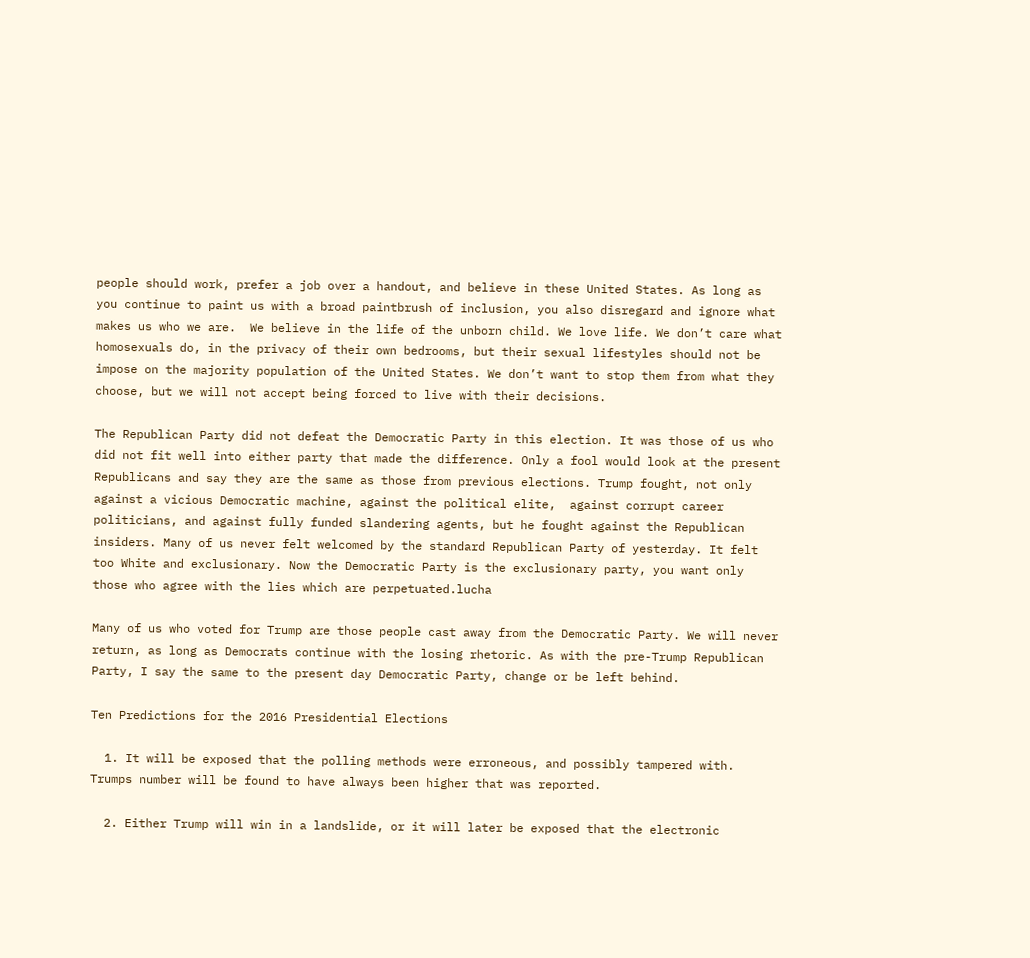people should work, prefer a job over a handout, and believe in these United States. As long as you continue to paint us with a broad paintbrush of inclusion, you also disregard and ignore what makes us who we are.  We believe in the life of the unborn child. We love life. We don’t care what homosexuals do, in the privacy of their own bedrooms, but their sexual lifestyles should not be impose on the majority population of the United States. We don’t want to stop them from what they choose, but we will not accept being forced to live with their decisions.

The Republican Party did not defeat the Democratic Party in this election. It was those of us who did not fit well into either party that made the difference. Only a fool would look at the present Republicans and say they are the same as those from previous elections. Trump fought, not only against a vicious Democratic machine, against the political elite,  against corrupt career politicians, and against fully funded slandering agents, but he fought against the Republican insiders. Many of us never felt welcomed by the standard Republican Party of yesterday. It felt too White and exclusionary. Now the Democratic Party is the exclusionary party, you want only those who agree with the lies which are perpetuated.lucha

Many of us who voted for Trump are those people cast away from the Democratic Party. We will never return, as long as Democrats continue with the losing rhetoric. As with the pre-Trump Republican Party, I say the same to the present day Democratic Party, change or be left behind.

Ten Predictions for the 2016 Presidential Elections

  1. It will be exposed that the polling methods were erroneous, and possibly tampered with. Trumps number will be found to have always been higher that was reported.

  2. Either Trump will win in a landslide, or it will later be exposed that the electronic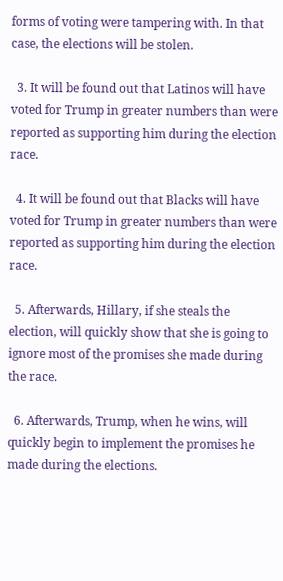forms of voting were tampering with. In that case, the elections will be stolen.

  3. It will be found out that Latinos will have voted for Trump in greater numbers than were reported as supporting him during the election race.

  4. It will be found out that Blacks will have voted for Trump in greater numbers than were reported as supporting him during the election race.

  5. Afterwards, Hillary, if she steals the election, will quickly show that she is going to ignore most of the promises she made during the race.

  6. Afterwards, Trump, when he wins, will quickly begin to implement the promises he made during the elections.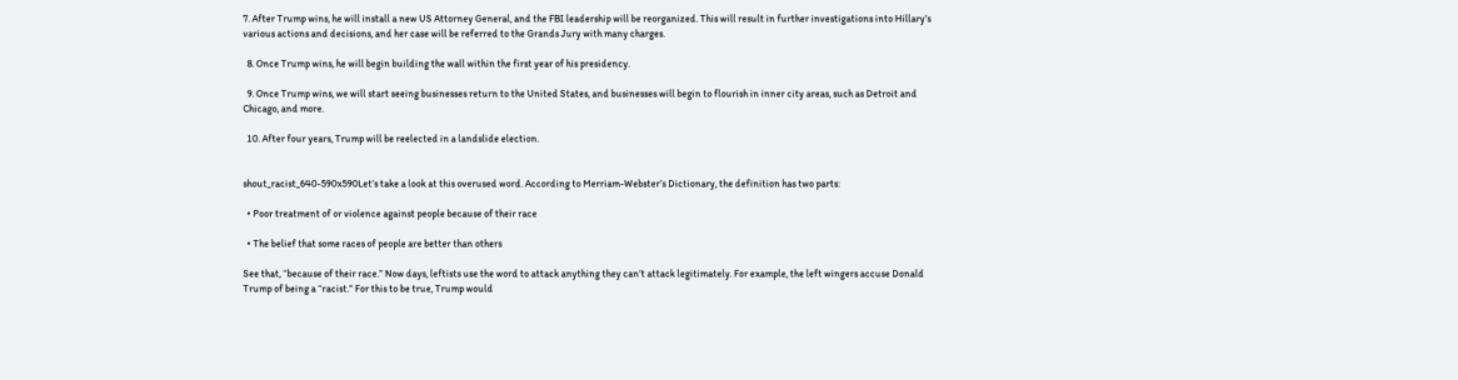7. After Trump wins, he will install a new US Attorney General, and the FBI leadership will be reorganized. This will result in further investigations into Hillary’s various actions and decisions, and her case will be referred to the Grands Jury with many charges.

  8. Once Trump wins, he will begin building the wall within the first year of his presidency.

  9. Once Trump wins, we will start seeing businesses return to the United States, and businesses will begin to flourish in inner city areas, such as Detroit and Chicago, and more.

  10. After four years, Trump will be reelected in a landslide election.


shout_racist_640-590x590Let’s take a look at this overused word. According to Merriam-Webster’s Dictionary, the definition has two parts:

  • Poor treatment of or violence against people because of their race

  • The belief that some races of people are better than others

See that, “because of their race.” Now days, leftists use the word to attack anything they can’t attack legitimately. For example, the left wingers accuse Donald Trump of being a “racist.” For this to be true, Trump would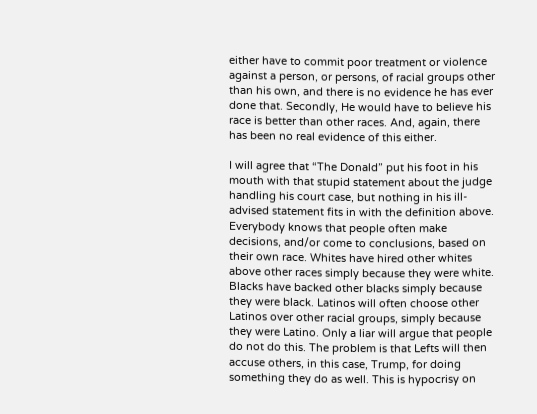either have to commit poor treatment or violence against a person, or persons, of racial groups other than his own, and there is no evidence he has ever done that. Secondly, He would have to believe his race is better than other races. And, again, there has been no real evidence of this either.

I will agree that “The Donald” put his foot in his mouth with that stupid statement about the judge handling his court case, but nothing in his ill-advised statement fits in with the definition above. Everybody knows that people often make decisions, and/or come to conclusions, based on their own race. Whites have hired other whites above other races simply because they were white. Blacks have backed other blacks simply because they were black. Latinos will often choose other Latinos over other racial groups, simply because they were Latino. Only a liar will argue that people do not do this. The problem is that Lefts will then accuse others, in this case, Trump, for doing something they do as well. This is hypocrisy on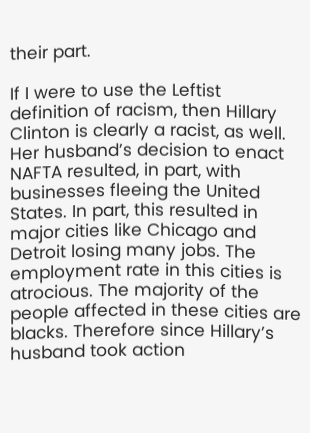their part.

If I were to use the Leftist definition of racism, then Hillary Clinton is clearly a racist, as well. Her husband’s decision to enact NAFTA resulted, in part, with businesses fleeing the United States. In part, this resulted in major cities like Chicago and Detroit losing many jobs. The employment rate in this cities is atrocious. The majority of the people affected in these cities are blacks. Therefore since Hillary’s husband took action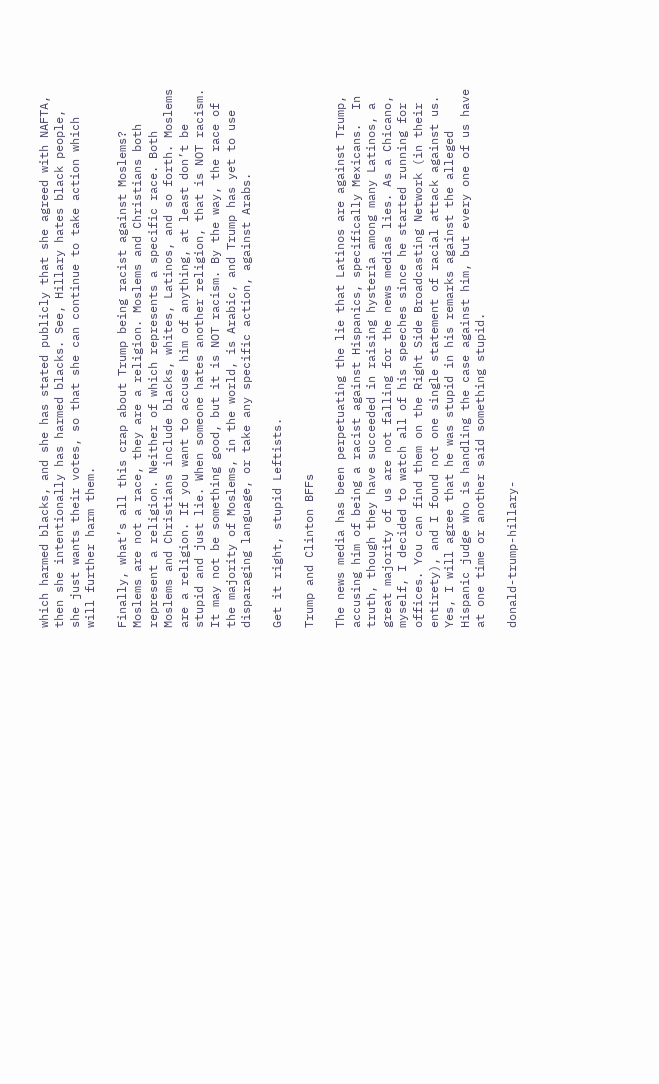which harmed blacks, and she has stated publicly that she agreed with NAFTA, then she intentionally has harmed blacks. See, Hillary hates black people, she just wants their votes, so that she can continue to take action which will further harm them.

Finally, what’s all this crap about Trump being racist against Moslems? Moslems are not a race, they are a religion. Moslems and Christians both represent a religion. Neither of which represents a specific race. Both Moslems and Christians include blacks, whites, Latinos, and so forth. Moslems are a religion. If you want to accuse him of anything, at least don’t be stupid and just lie. When someone hates another religion, that is NOT racism. It may not be something good, but it is NOT racism. By the way, the race of the majority of Moslems, in the world, is Arabic, and Trump has yet to use disparaging language, or take any specific action, against Arabs.

Get it right, stupid Leftists.

Trump and Clinton BFFs

The news media has been perpetuating the lie that Latinos are against Trump, accusing him of being a racist against Hispanics, specifically Mexicans.  In truth, though they have succeeded in raising hysteria among many Latinos, a great majority of us are not falling for the news medias lies. As a Chicano, myself, I decided to watch all of his speeches since he started running for offices. You can find them on the Right Side Broadcasting Network (in their entirety), and I found not one single statement of racial attack against us. Yes, I will agree that he was stupid in his remarks against the alleged Hispanic judge who is handling the case against him, but every one of us have at one time or another said something stupid.

donald-trump-hillary-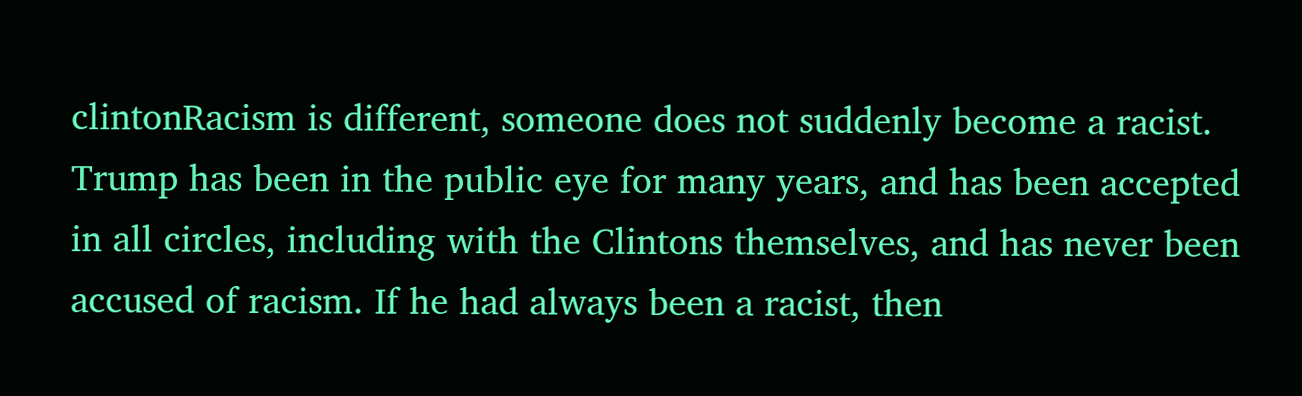clintonRacism is different, someone does not suddenly become a racist. Trump has been in the public eye for many years, and has been accepted in all circles, including with the Clintons themselves, and has never been accused of racism. If he had always been a racist, then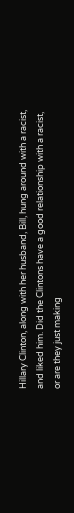Hillary Clinton, along with her husband, Bill, hung around with a racist, and liked him. Did the Clintons have a good relationship with a racist, or are they just making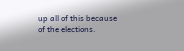up all of this because of the elections.